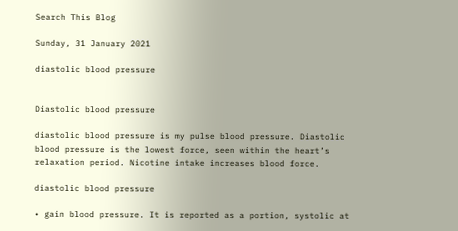Search This Blog

Sunday, 31 January 2021

diastolic blood pressure


Diastolic blood pressure

diastolic blood pressure is my pulse blood pressure. Diastolic blood pressure is the lowest force, seen within the heart’s relaxation period. Nicotine intake increases blood force.

diastolic blood pressure

• gain blood pressure. It is reported as a portion, systolic at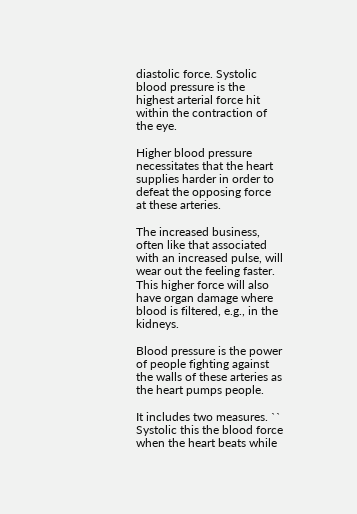diastolic force. Systolic blood pressure is the highest arterial force hit within the contraction of the eye.

Higher blood pressure necessitates that the heart supplies harder in order to defeat the opposing force at these arteries.

The increased business, often like that associated with an increased pulse, will wear out the feeling faster. This higher force will also have organ damage where blood is filtered, e.g., in the kidneys.

Blood pressure is the power of people fighting against the walls of these arteries as the heart pumps people.

It includes two measures. `` Systolic this the blood force when the heart beats while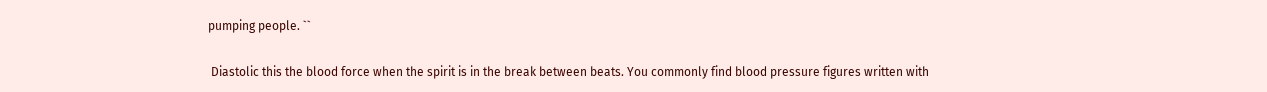pumping people. ``

 Diastolic this the blood force when the spirit is in the break between beats. You commonly find blood pressure figures written with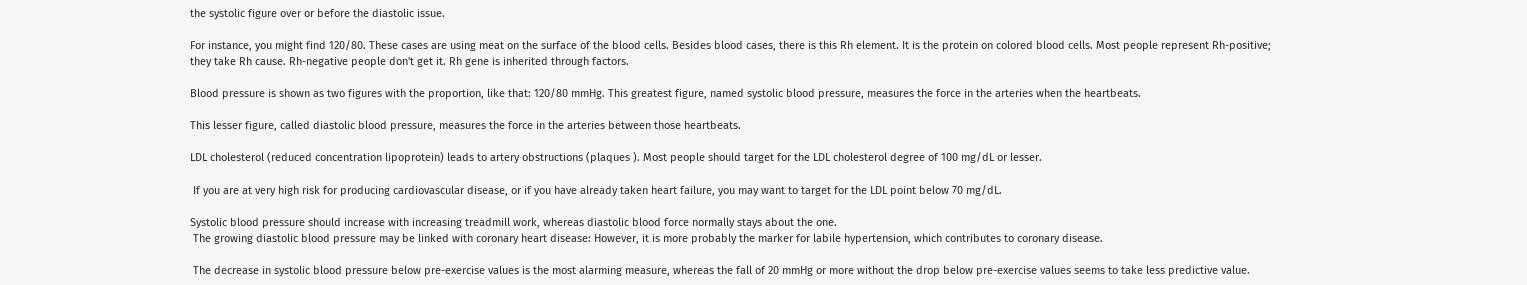the systolic figure over or before the diastolic issue.

For instance, you might find 120/80. These cases are using meat on the surface of the blood cells. Besides blood cases, there is this Rh element. It is the protein on colored blood cells. Most people represent Rh-positive; they take Rh cause. Rh-negative people don't get it. Rh gene is inherited through factors.

Blood pressure is shown as two figures with the proportion, like that: 120/80 mmHg. This greatest figure, named systolic blood pressure, measures the force in the arteries when the heartbeats.

This lesser figure, called diastolic blood pressure, measures the force in the arteries between those heartbeats.

LDL cholesterol (reduced concentration lipoprotein) leads to artery obstructions (plaques ). Most people should target for the LDL cholesterol degree of 100 mg/dL or lesser.

 If you are at very high risk for producing cardiovascular disease, or if you have already taken heart failure, you may want to target for the LDL point below 70 mg/dL.

Systolic blood pressure should increase with increasing treadmill work, whereas diastolic blood force normally stays about the one.
 The growing diastolic blood pressure may be linked with coronary heart disease: However, it is more probably the marker for labile hypertension, which contributes to coronary disease.

 The decrease in systolic blood pressure below pre-exercise values is the most alarming measure, whereas the fall of 20 mmHg or more without the drop below pre-exercise values seems to take less predictive value.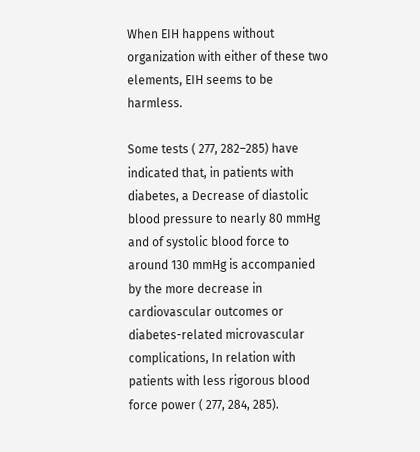When EIH happens without organization with either of these two elements, EIH seems to be harmless.

Some tests ( 277, 282–285) have indicated that, in patients with diabetes, a Decrease of diastolic blood pressure to nearly 80 mmHg and of systolic blood force to around 130 mmHg is accompanied by the more decrease in cardiovascular outcomes or diabetes-related microvascular complications, In relation with patients with less rigorous blood force power ( 277, 284, 285).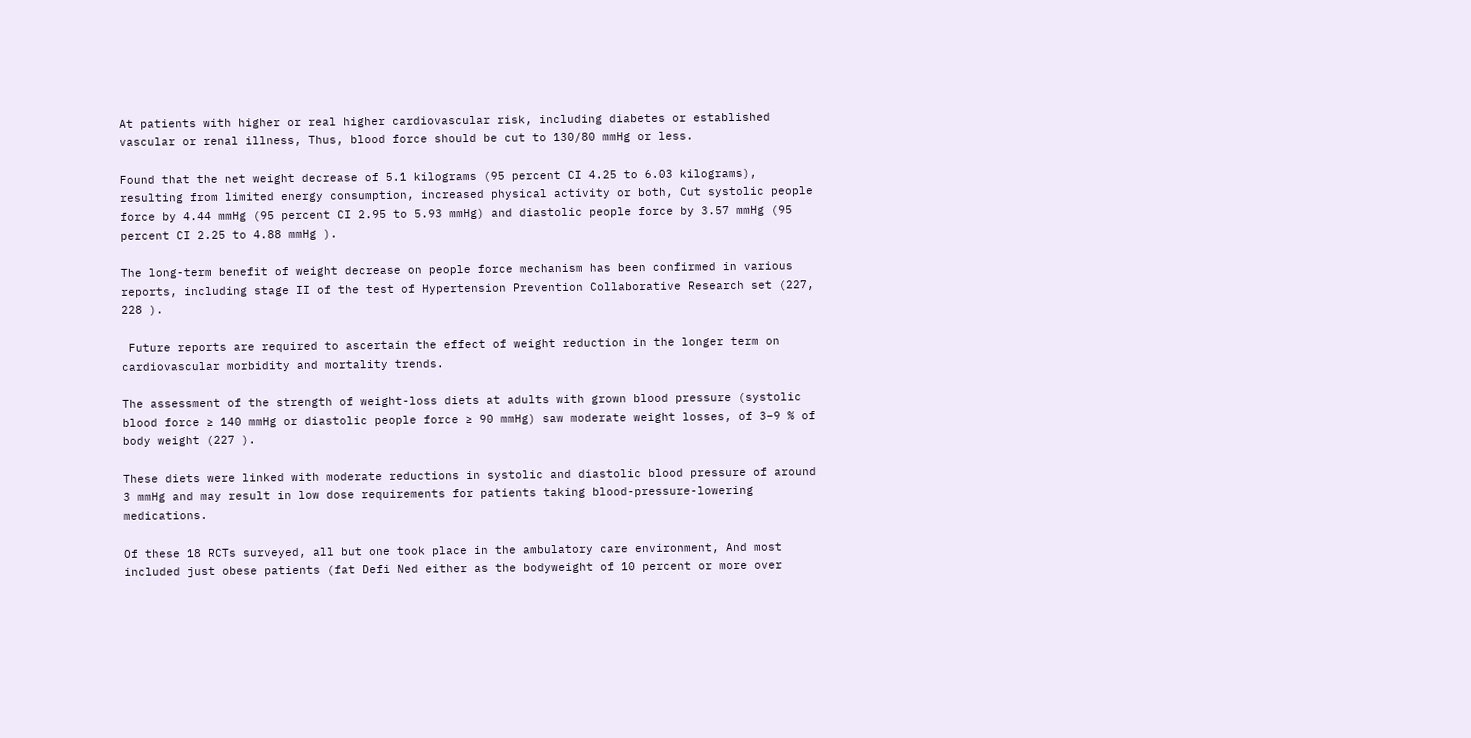At patients with higher or real higher cardiovascular risk, including diabetes or established vascular or renal illness, Thus, blood force should be cut to 130/80 mmHg or less.

Found that the net weight decrease of 5.1 kilograms (95 percent CI 4.25 to 6.03 kilograms), resulting from limited energy consumption, increased physical activity or both, Cut systolic people force by 4.44 mmHg (95 percent CI 2.95 to 5.93 mmHg) and diastolic people force by 3.57 mmHg (95 percent CI 2.25 to 4.88 mmHg ).

The long-term benefit of weight decrease on people force mechanism has been confirmed in various reports, including stage II of the test of Hypertension Prevention Collaborative Research set (227, 228 ).

 Future reports are required to ascertain the effect of weight reduction in the longer term on cardiovascular morbidity and mortality trends.

The assessment of the strength of weight-loss diets at adults with grown blood pressure (systolic blood force ≥ 140 mmHg or diastolic people force ≥ 90 mmHg) saw moderate weight losses, of 3–9 % of body weight (227 ).

These diets were linked with moderate reductions in systolic and diastolic blood pressure of around 3 mmHg and may result in low dose requirements for patients taking blood-pressure-lowering medications.

Of these 18 RCTs surveyed, all but one took place in the ambulatory care environment, And most included just obese patients (fat Defi Ned either as the bodyweight of 10 percent or more over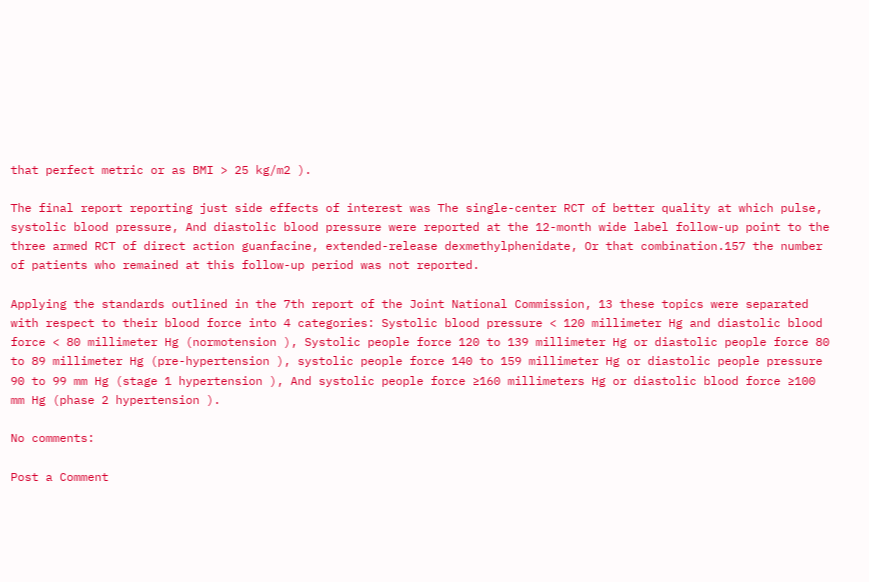that perfect metric or as BMI > 25 kg/m2 ).

The final report reporting just side effects of interest was The single-center RCT of better quality at which pulse, systolic blood pressure, And diastolic blood pressure were reported at the 12-month wide label follow-up point to the three armed RCT of direct action guanfacine, extended-release dexmethylphenidate, Or that combination.157 the number of patients who remained at this follow-up period was not reported.

Applying the standards outlined in the 7th report of the Joint National Commission, 13 these topics were separated with respect to their blood force into 4 categories: Systolic blood pressure < 120 millimeter Hg and diastolic blood force < 80 millimeter Hg (normotension ), Systolic people force 120 to 139 millimeter Hg or diastolic people force 80 to 89 millimeter Hg (pre-hypertension ), systolic people force 140 to 159 millimeter Hg or diastolic people pressure 90 to 99 mm Hg (stage 1 hypertension ), And systolic people force ≥160 millimeters Hg or diastolic blood force ≥100 mm Hg (phase 2 hypertension ).

No comments:

Post a Comment